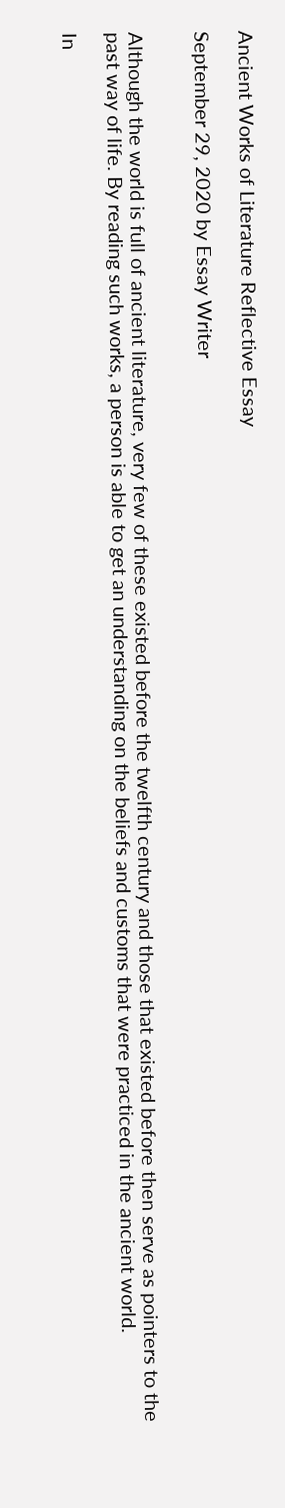Ancient Works of Literature Reflective Essay

September 29, 2020 by Essay Writer


Although the world is full of ancient literature, very few of these existed before the twelfth century and those that existed before then serve as pointers to the past way of life. By reading such works, a person is able to get an understanding on the beliefs and customs that were practiced in the ancient world.

In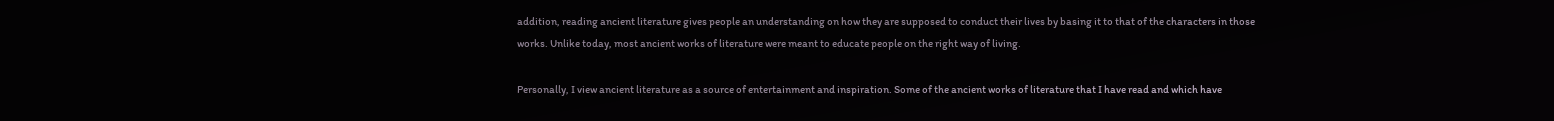addition, reading ancient literature gives people an understanding on how they are supposed to conduct their lives by basing it to that of the characters in those works. Unlike today, most ancient works of literature were meant to educate people on the right way of living.

Personally, I view ancient literature as a source of entertainment and inspiration. Some of the ancient works of literature that I have read and which have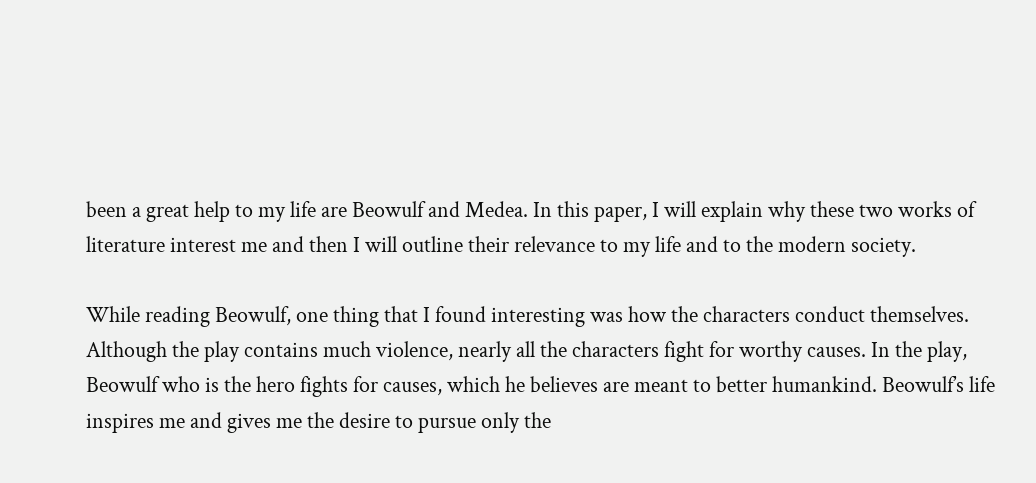been a great help to my life are Beowulf and Medea. In this paper, I will explain why these two works of literature interest me and then I will outline their relevance to my life and to the modern society.

While reading Beowulf, one thing that I found interesting was how the characters conduct themselves. Although the play contains much violence, nearly all the characters fight for worthy causes. In the play, Beowulf who is the hero fights for causes, which he believes are meant to better humankind. Beowulf’s life inspires me and gives me the desire to pursue only the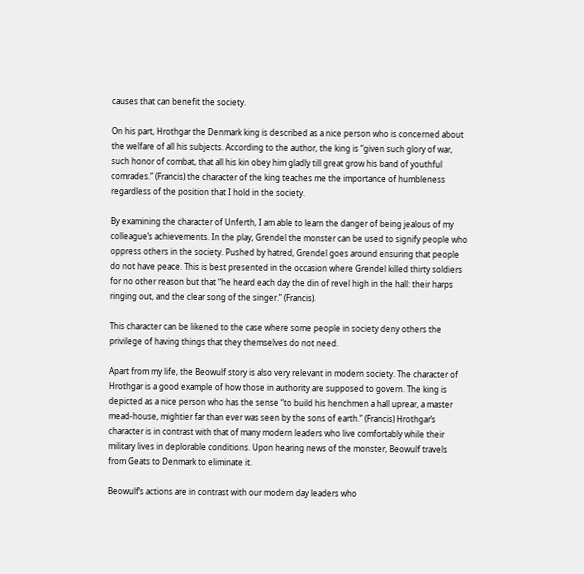causes that can benefit the society.

On his part, Hrothgar the Denmark king is described as a nice person who is concerned about the welfare of all his subjects. According to the author, the king is “given such glory of war, such honor of combat, that all his kin obey him gladly till great grow his band of youthful comrades.” (Francis) the character of the king teaches me the importance of humbleness regardless of the position that I hold in the society.

By examining the character of Unferth, I am able to learn the danger of being jealous of my colleague’s achievements. In the play, Grendel the monster can be used to signify people who oppress others in the society. Pushed by hatred, Grendel goes around ensuring that people do not have peace. This is best presented in the occasion where Grendel killed thirty soldiers for no other reason but that “he heard each day the din of revel high in the hall: their harps ringing out, and the clear song of the singer.” (Francis).

This character can be likened to the case where some people in society deny others the privilege of having things that they themselves do not need.

Apart from my life, the Beowulf story is also very relevant in modern society. The character of Hrothgar is a good example of how those in authority are supposed to govern. The king is depicted as a nice person who has the sense “to build his henchmen a hall uprear, a master mead-house, mightier far than ever was seen by the sons of earth.” (Francis) Hrothgar’s character is in contrast with that of many modern leaders who live comfortably while their military lives in deplorable conditions. Upon hearing news of the monster, Beowulf travels from Geats to Denmark to eliminate it.

Beowulf’s actions are in contrast with our modern day leaders who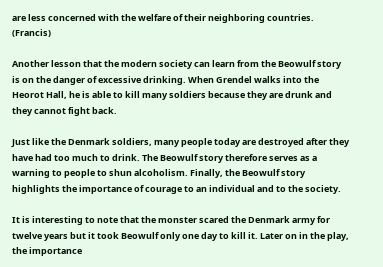are less concerned with the welfare of their neighboring countries. (Francis)

Another lesson that the modern society can learn from the Beowulf story is on the danger of excessive drinking. When Grendel walks into the Heorot Hall, he is able to kill many soldiers because they are drunk and they cannot fight back.

Just like the Denmark soldiers, many people today are destroyed after they have had too much to drink. The Beowulf story therefore serves as a warning to people to shun alcoholism. Finally, the Beowulf story highlights the importance of courage to an individual and to the society.

It is interesting to note that the monster scared the Denmark army for twelve years but it took Beowulf only one day to kill it. Later on in the play, the importance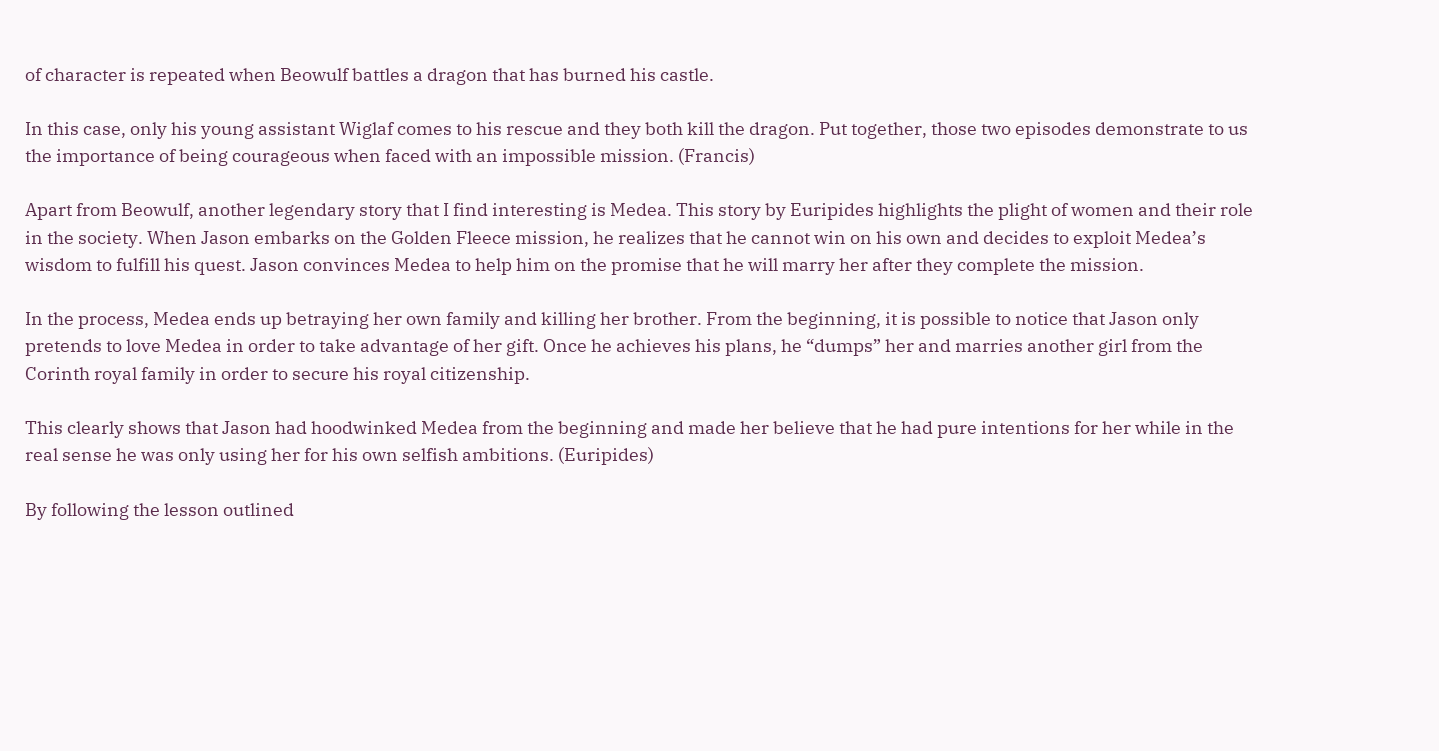of character is repeated when Beowulf battles a dragon that has burned his castle.

In this case, only his young assistant Wiglaf comes to his rescue and they both kill the dragon. Put together, those two episodes demonstrate to us the importance of being courageous when faced with an impossible mission. (Francis)

Apart from Beowulf, another legendary story that I find interesting is Medea. This story by Euripides highlights the plight of women and their role in the society. When Jason embarks on the Golden Fleece mission, he realizes that he cannot win on his own and decides to exploit Medea’s wisdom to fulfill his quest. Jason convinces Medea to help him on the promise that he will marry her after they complete the mission.

In the process, Medea ends up betraying her own family and killing her brother. From the beginning, it is possible to notice that Jason only pretends to love Medea in order to take advantage of her gift. Once he achieves his plans, he “dumps” her and marries another girl from the Corinth royal family in order to secure his royal citizenship.

This clearly shows that Jason had hoodwinked Medea from the beginning and made her believe that he had pure intentions for her while in the real sense he was only using her for his own selfish ambitions. (Euripides)

By following the lesson outlined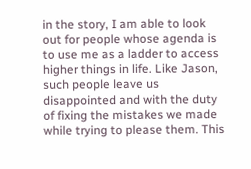in the story, I am able to look out for people whose agenda is to use me as a ladder to access higher things in life. Like Jason, such people leave us disappointed and with the duty of fixing the mistakes we made while trying to please them. This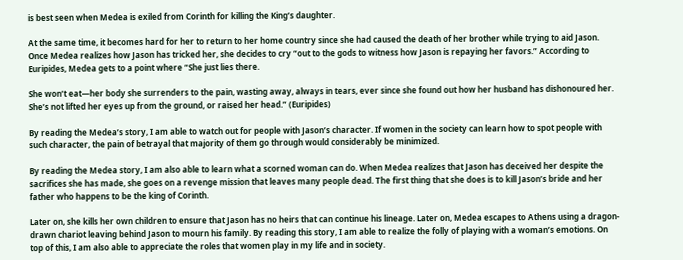is best seen when Medea is exiled from Corinth for killing the King’s daughter.

At the same time, it becomes hard for her to return to her home country since she had caused the death of her brother while trying to aid Jason. Once Medea realizes how Jason has tricked her, she decides to cry “out to the gods to witness how Jason is repaying her favors.” According to Euripides, Medea gets to a point where “She just lies there.

She won’t eat—her body she surrenders to the pain, wasting away, always in tears, ever since she found out how her husband has dishonoured her. She’s not lifted her eyes up from the ground, or raised her head.” (Euripides)

By reading the Medea’s story, I am able to watch out for people with Jason’s character. If women in the society can learn how to spot people with such character, the pain of betrayal that majority of them go through would considerably be minimized.

By reading the Medea story, I am also able to learn what a scorned woman can do. When Medea realizes that Jason has deceived her despite the sacrifices she has made, she goes on a revenge mission that leaves many people dead. The first thing that she does is to kill Jason’s bride and her father who happens to be the king of Corinth.

Later on, she kills her own children to ensure that Jason has no heirs that can continue his lineage. Later on, Medea escapes to Athens using a dragon-drawn chariot leaving behind Jason to mourn his family. By reading this story, I am able to realize the folly of playing with a woman’s emotions. On top of this, I am also able to appreciate the roles that women play in my life and in society.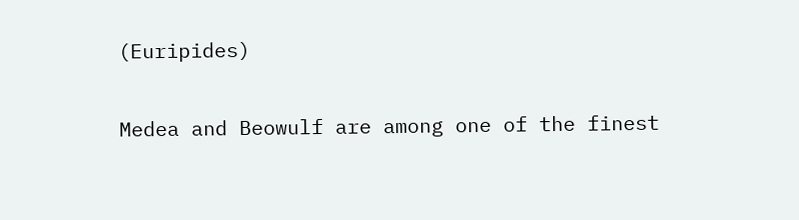(Euripides)


Medea and Beowulf are among one of the finest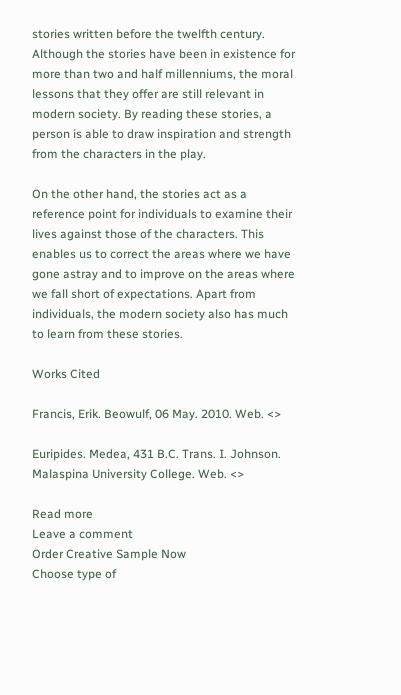stories written before the twelfth century. Although the stories have been in existence for more than two and half millenniums, the moral lessons that they offer are still relevant in modern society. By reading these stories, a person is able to draw inspiration and strength from the characters in the play.

On the other hand, the stories act as a reference point for individuals to examine their lives against those of the characters. This enables us to correct the areas where we have gone astray and to improve on the areas where we fall short of expectations. Apart from individuals, the modern society also has much to learn from these stories.

Works Cited

Francis, Erik. Beowulf, 06 May. 2010. Web. <>

Euripides. Medea, 431 B.C. Trans. I. Johnson. Malaspina University College. Web. <>

Read more
Leave a comment
Order Creative Sample Now
Choose type of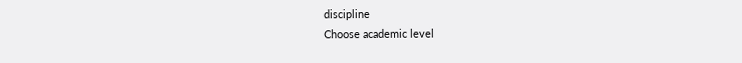discipline
Choose academic level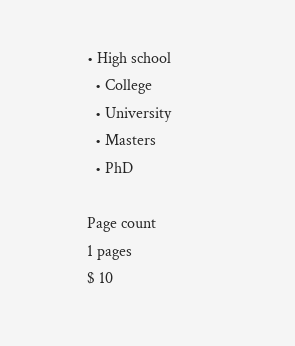• High school
  • College
  • University
  • Masters
  • PhD

Page count
1 pages
$ 10